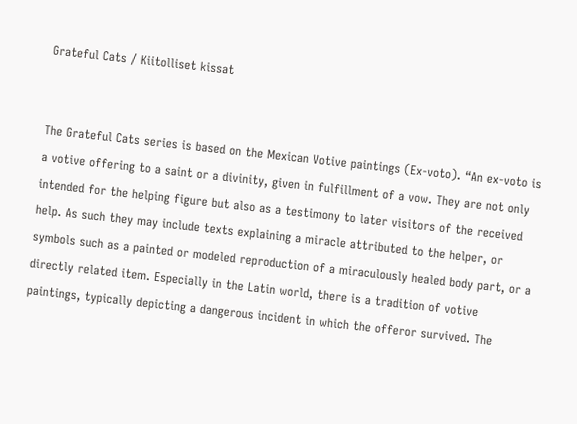Grateful Cats / Kiitolliset kissat


The Grateful Cats series is based on the Mexican Votive paintings (Ex-voto). “An ex-voto is a votive offering to a saint or a divinity, given in fulfillment of a vow. They are not only intended for the helping figure but also as a testimony to later visitors of the received help. As such they may include texts explaining a miracle attributed to the helper, or symbols such as a painted or modeled reproduction of a miraculously healed body part, or a directly related item. Especially in the Latin world, there is a tradition of votive paintings, typically depicting a dangerous incident in which the offeror survived. The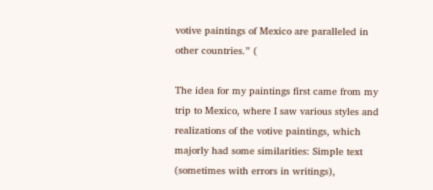votive paintings of Mexico are paralleled in other countries.” (

The idea for my paintings first came from my trip to Mexico, where I saw various styles and realizations of the votive paintings, which majorly had some similarities: Simple text (sometimes with errors in writings),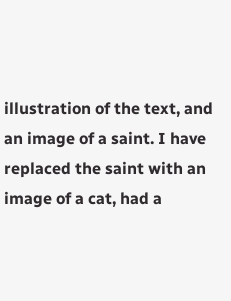illustration of the text, and an image of a saint. I have replaced the saint with an image of a cat, had a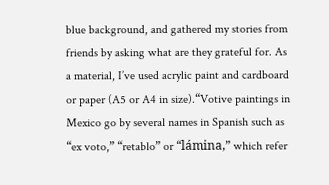blue background, and gathered my stories from friends by asking what are they grateful for. As a material, I’ve used acrylic paint and cardboard or paper (A5 or A4 in size).“Votive paintings in Mexico go by several names in Spanish such as “ex voto,” “retablo” or “lámina,” which refer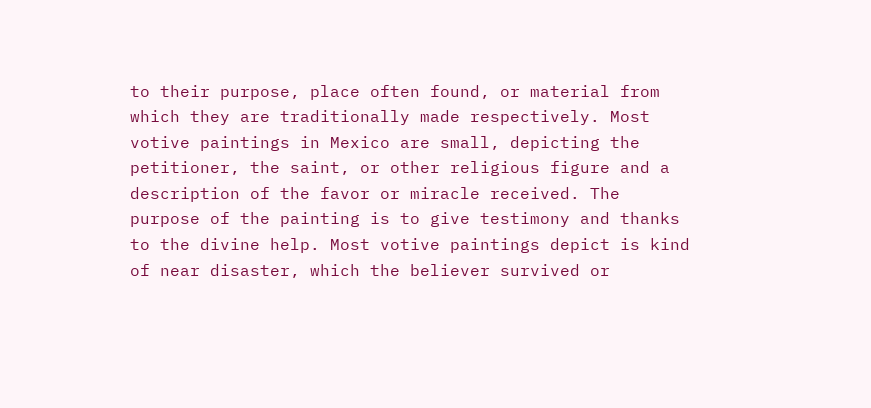to their purpose, place often found, or material from which they are traditionally made respectively. Most votive paintings in Mexico are small, depicting the petitioner, the saint, or other religious figure and a description of the favor or miracle received. The purpose of the painting is to give testimony and thanks to the divine help. Most votive paintings depict is kind of near disaster, which the believer survived or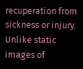recuperation from sickness or injury. Unlike static images of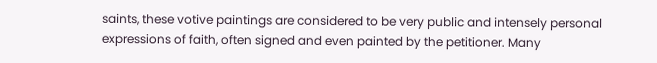saints, these votive paintings are considered to be very public and intensely personal expressions of faith, often signed and even painted by the petitioner. Many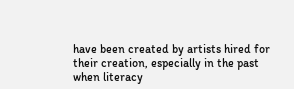have been created by artists hired for their creation, especially in the past when literacy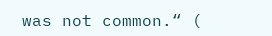was not common.“ (